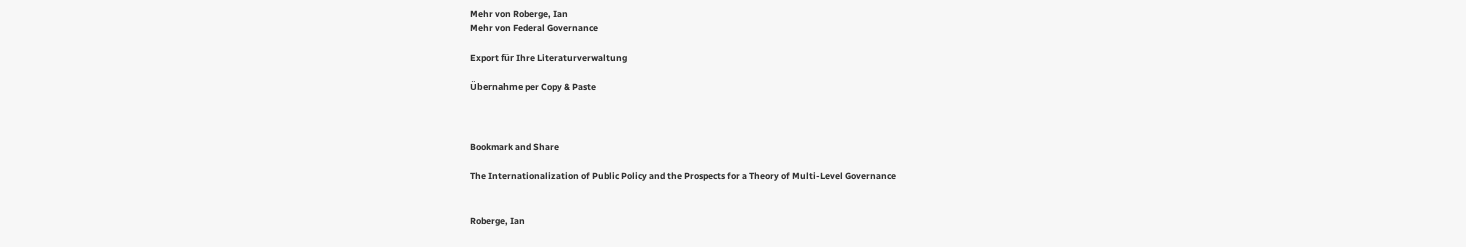Mehr von Roberge, Ian
Mehr von Federal Governance

Export für Ihre Literaturverwaltung

Übernahme per Copy & Paste



Bookmark and Share

The Internationalization of Public Policy and the Prospects for a Theory of Multi-Level Governance


Roberge, Ian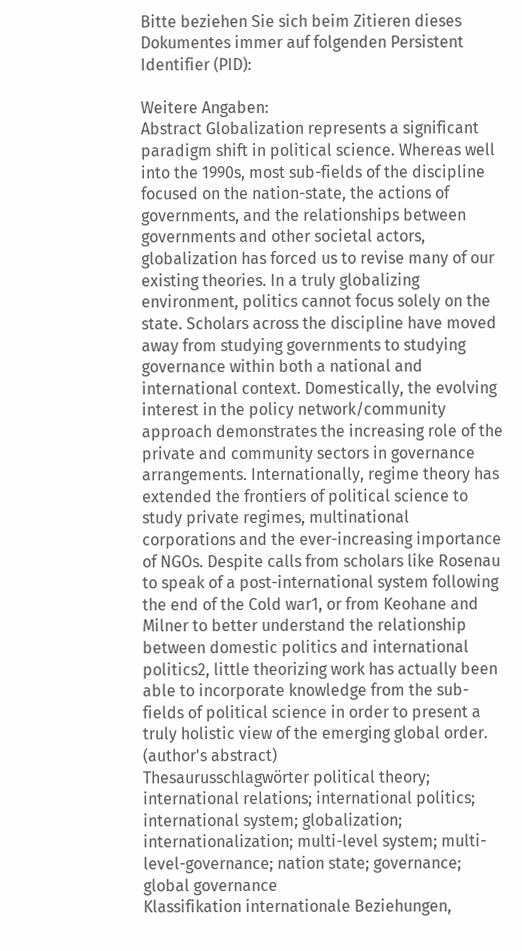Bitte beziehen Sie sich beim Zitieren dieses Dokumentes immer auf folgenden Persistent Identifier (PID):

Weitere Angaben:
Abstract Globalization represents a significant paradigm shift in political science. Whereas well into the 1990s, most sub-fields of the discipline focused on the nation-state, the actions of governments, and the relationships between governments and other societal actors, globalization has forced us to revise many of our existing theories. In a truly globalizing environment, politics cannot focus solely on the state. Scholars across the discipline have moved away from studying governments to studying governance within both a national and international context. Domestically, the evolving interest in the policy network/community approach demonstrates the increasing role of the private and community sectors in governance arrangements. Internationally, regime theory has extended the frontiers of political science to study private regimes, multinational corporations and the ever-increasing importance of NGOs. Despite calls from scholars like Rosenau to speak of a post-international system following the end of the Cold war1, or from Keohane and Milner to better understand the relationship between domestic politics and international politics2, little theorizing work has actually been able to incorporate knowledge from the sub-fields of political science in order to present a truly holistic view of the emerging global order. (author's abstract)
Thesaurusschlagwörter political theory; international relations; international politics; international system; globalization; internationalization; multi-level system; multi-level-governance; nation state; governance; global governance
Klassifikation internationale Beziehungen,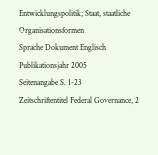Entwicklungspolitik; Staat, staatliche Organisationsformen
Sprache Dokument Englisch
Publikationsjahr 2005
Seitenangabe S. 1-23
Zeitschriftentitel Federal Governance, 2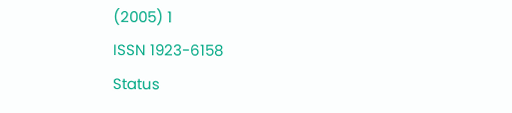(2005) 1
ISSN 1923-6158
Status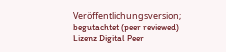Veröffentlichungsversion; begutachtet (peer reviewed)
Lizenz Digital Peer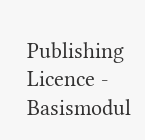Publishing Licence - Basismodul